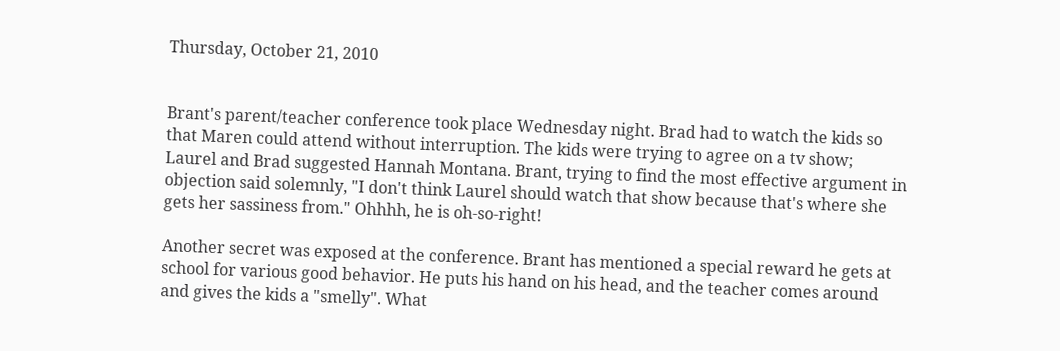Thursday, October 21, 2010


Brant's parent/teacher conference took place Wednesday night. Brad had to watch the kids so that Maren could attend without interruption. The kids were trying to agree on a tv show; Laurel and Brad suggested Hannah Montana. Brant, trying to find the most effective argument in objection said solemnly, "I don't think Laurel should watch that show because that's where she gets her sassiness from." Ohhhh, he is oh-so-right!

Another secret was exposed at the conference. Brant has mentioned a special reward he gets at school for various good behavior. He puts his hand on his head, and the teacher comes around and gives the kids a "smelly". What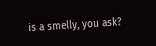is a smelly, you ask?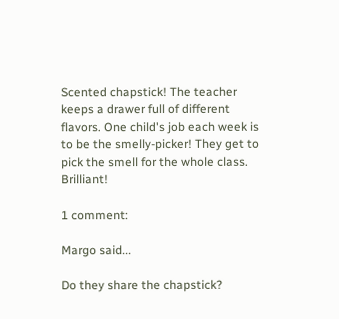Scented chapstick! The teacher keeps a drawer full of different flavors. One child's job each week is to be the smelly-picker! They get to pick the smell for the whole class. Brilliant!

1 comment:

Margo said...

Do they share the chapstick?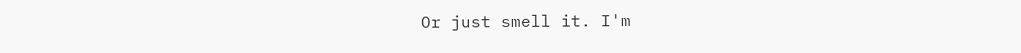Or just smell it. I'm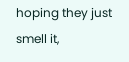hoping they just smell it,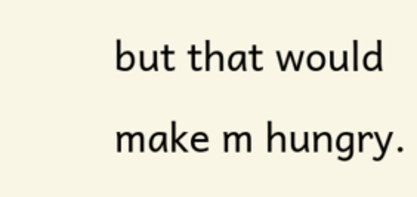but that would make m hungry.